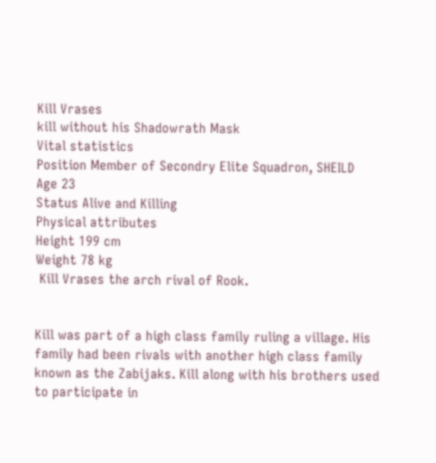Kill Vrases
kill without his Shadowrath Mask
Vital statistics
Position Member of Secondry Elite Squadron, SHEILD
Age 23
Status Alive and Killing
Physical attributes
Height 199 cm
Weight 78 kg
 Kill Vrases the arch rival of Rook.


Kill was part of a high class family ruling a village. His family had been rivals with another high class family known as the Zabijaks. Kill along with his brothers used to participate in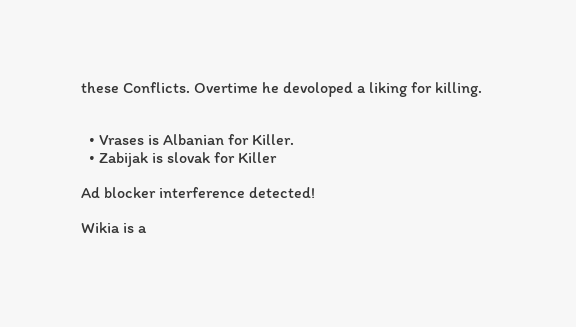these Conflicts. Overtime he devoloped a liking for killing.


  • Vrases is Albanian for Killer.
  • Zabijak is slovak for Killer

Ad blocker interference detected!

Wikia is a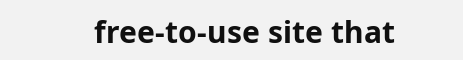free-to-use site that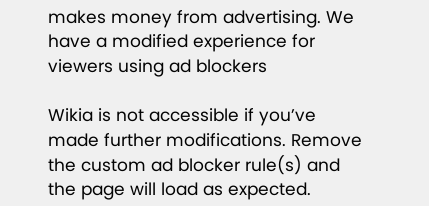makes money from advertising. We have a modified experience for viewers using ad blockers

Wikia is not accessible if you’ve made further modifications. Remove the custom ad blocker rule(s) and the page will load as expected.